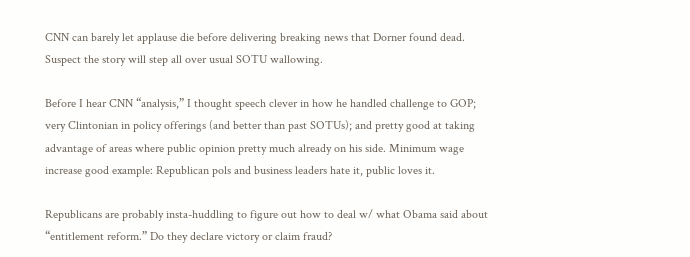CNN can barely let applause die before delivering breaking news that Dorner found dead. Suspect the story will step all over usual SOTU wallowing.

Before I hear CNN “analysis,” I thought speech clever in how he handled challenge to GOP; very Clintonian in policy offerings (and better than past SOTUs); and pretty good at taking advantage of areas where public opinion pretty much already on his side. Minimum wage increase good example: Republican pols and business leaders hate it, public loves it.

Republicans are probably insta-huddling to figure out how to deal w/ what Obama said about “entitlement reform.” Do they declare victory or claim fraud?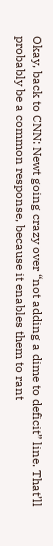Okay, back to CNN: Newt going crazy over “not adding a dime to deficit” line. That’ll probably be a common response, because it enables them to rant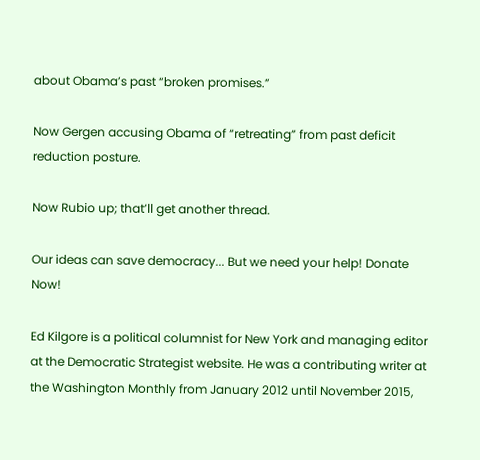about Obama’s past “broken promises.”

Now Gergen accusing Obama of “retreating” from past deficit reduction posture.

Now Rubio up; that’ll get another thread.

Our ideas can save democracy... But we need your help! Donate Now!

Ed Kilgore is a political columnist for New York and managing editor at the Democratic Strategist website. He was a contributing writer at the Washington Monthly from January 2012 until November 2015,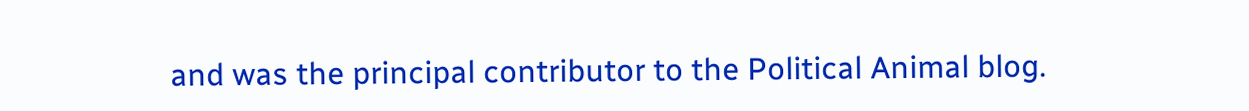and was the principal contributor to the Political Animal blog.